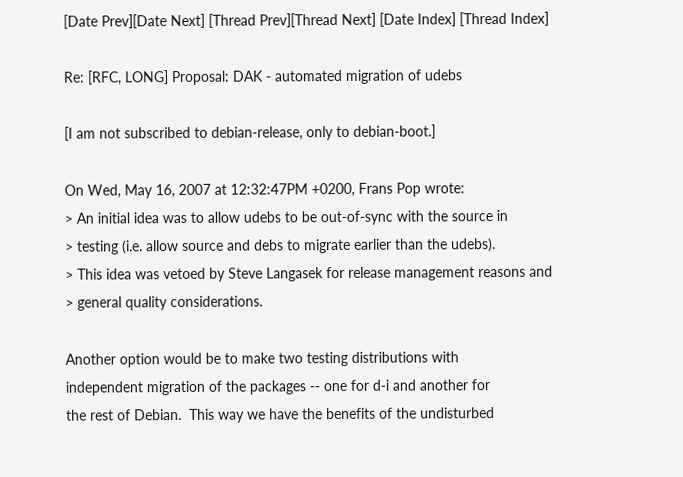[Date Prev][Date Next] [Thread Prev][Thread Next] [Date Index] [Thread Index]

Re: [RFC, LONG] Proposal: DAK - automated migration of udebs

[I am not subscribed to debian-release, only to debian-boot.]

On Wed, May 16, 2007 at 12:32:47PM +0200, Frans Pop wrote:
> An initial idea was to allow udebs to be out-of-sync with the source in
> testing (i.e. allow source and debs to migrate earlier than the udebs).
> This idea was vetoed by Steve Langasek for release management reasons and
> general quality considerations.

Another option would be to make two testing distributions with
independent migration of the packages -- one for d-i and another for
the rest of Debian.  This way we have the benefits of the undisturbed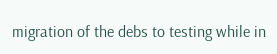migration of the debs to testing while in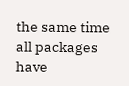the same time all packages
have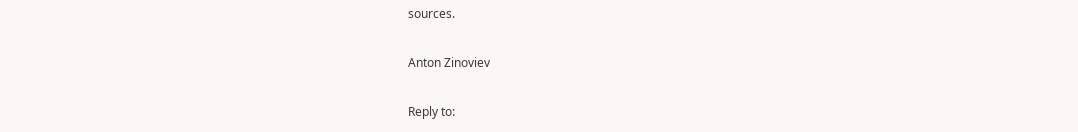sources.

Anton Zinoviev

Reply to: